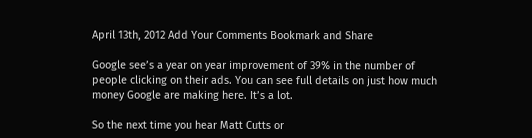April 13th, 2012 Add Your Comments Bookmark and Share

Google see’s a year on year improvement of 39% in the number of people clicking on their ads. You can see full details on just how much money Google are making here. It’s a lot.

So the next time you hear Matt Cutts or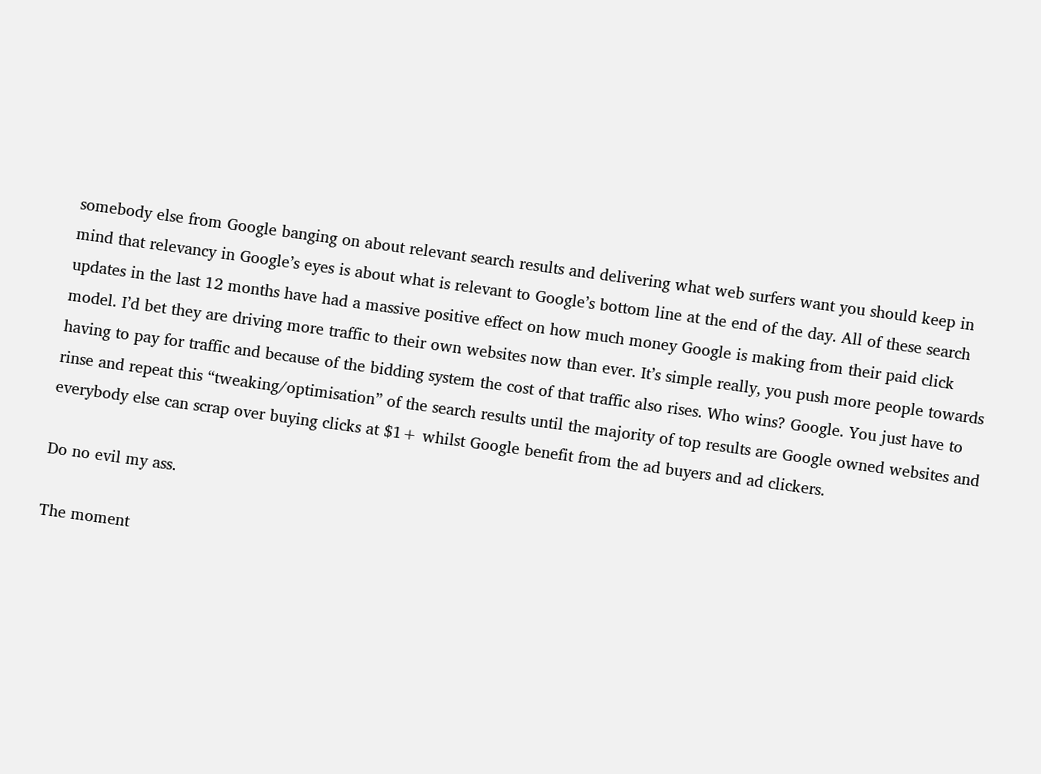somebody else from Google banging on about relevant search results and delivering what web surfers want you should keep in mind that relevancy in Google’s eyes is about what is relevant to Google’s bottom line at the end of the day. All of these search updates in the last 12 months have had a massive positive effect on how much money Google is making from their paid click model. I’d bet they are driving more traffic to their own websites now than ever. It’s simple really, you push more people towards having to pay for traffic and because of the bidding system the cost of that traffic also rises. Who wins? Google. You just have to rinse and repeat this “tweaking/optimisation” of the search results until the majority of top results are Google owned websites and everybody else can scrap over buying clicks at $1+ whilst Google benefit from the ad buyers and ad clickers.

Do no evil my ass.

The moment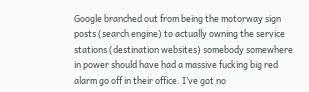Google branched out from being the motorway sign posts (search engine) to actually owning the service stations (destination websites) somebody somewhere in power should have had a massive fucking big red alarm go off in their office. I’ve got no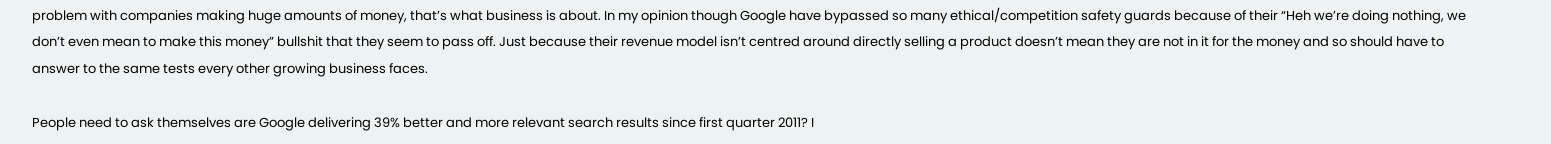problem with companies making huge amounts of money, that’s what business is about. In my opinion though Google have bypassed so many ethical/competition safety guards because of their “Heh we’re doing nothing, we don’t even mean to make this money” bullshit that they seem to pass off. Just because their revenue model isn’t centred around directly selling a product doesn’t mean they are not in it for the money and so should have to answer to the same tests every other growing business faces.

People need to ask themselves are Google delivering 39% better and more relevant search results since first quarter 2011? I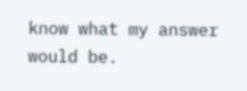know what my answer would be.